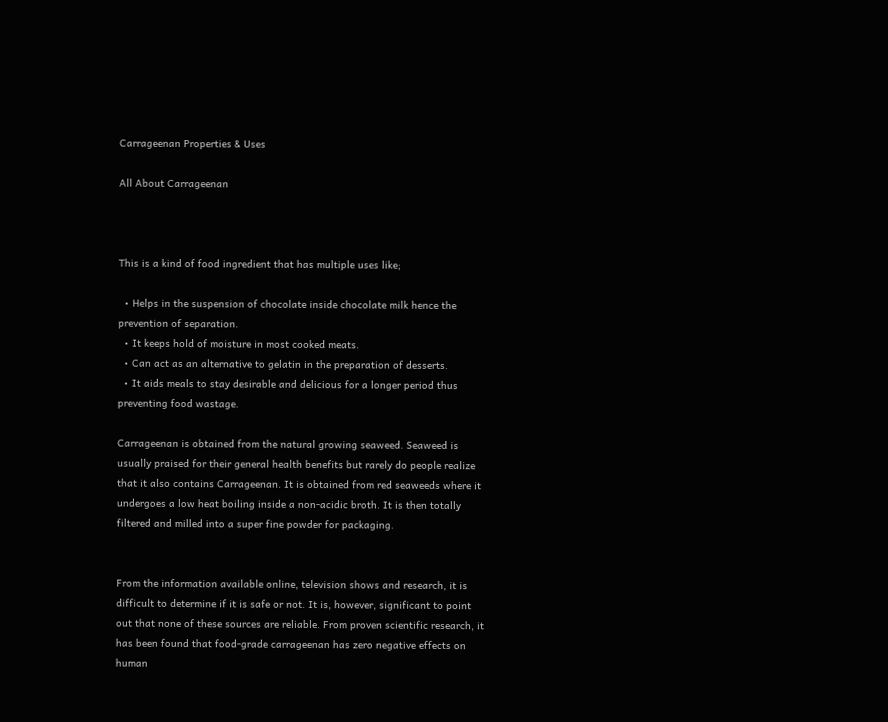Carrageenan Properties & Uses

All About Carrageenan



This is a kind of food ingredient that has multiple uses like;

  • Helps in the suspension of chocolate inside chocolate milk hence the prevention of separation.
  • It keeps hold of moisture in most cooked meats.
  • Can act as an alternative to gelatin in the preparation of desserts.
  • It aids meals to stay desirable and delicious for a longer period thus preventing food wastage.

Carrageenan is obtained from the natural growing seaweed. Seaweed is usually praised for their general health benefits but rarely do people realize that it also contains Carrageenan. It is obtained from red seaweeds where it undergoes a low heat boiling inside a non-acidic broth. It is then totally filtered and milled into a super fine powder for packaging.


From the information available online, television shows and research, it is difficult to determine if it is safe or not. It is, however, significant to point out that none of these sources are reliable. From proven scientific research, it has been found that food-grade carrageenan has zero negative effects on human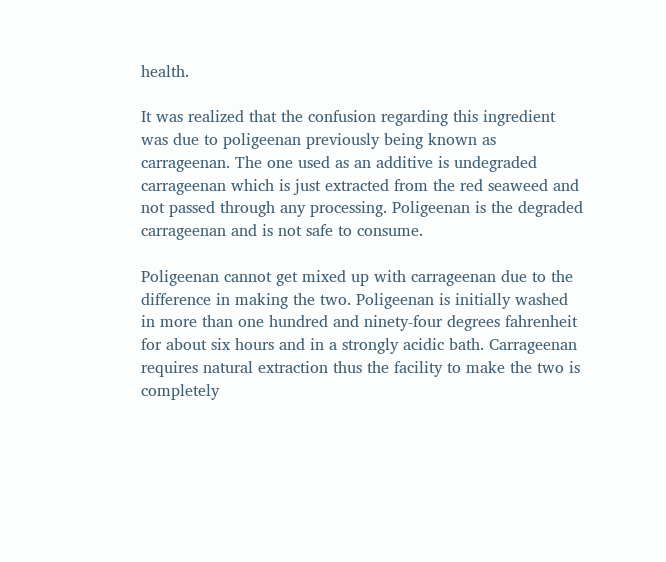health.

It was realized that the confusion regarding this ingredient was due to poligeenan previously being known as carrageenan. The one used as an additive is undegraded carrageenan which is just extracted from the red seaweed and not passed through any processing. Poligeenan is the degraded carrageenan and is not safe to consume.

Poligeenan cannot get mixed up with carrageenan due to the difference in making the two. Poligeenan is initially washed in more than one hundred and ninety-four degrees fahrenheit for about six hours and in a strongly acidic bath. Carrageenan requires natural extraction thus the facility to make the two is completely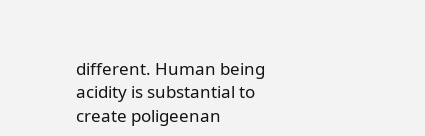different. Human being acidity is substantial to create poligeenan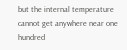but the internal temperature cannot get anywhere near one hundred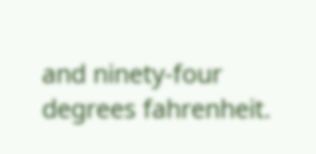and ninety-four degrees fahrenheit.